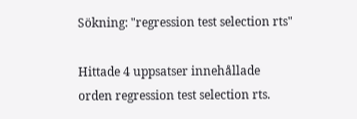Sökning: "regression test selection rts"

Hittade 4 uppsatser innehållade orden regression test selection rts.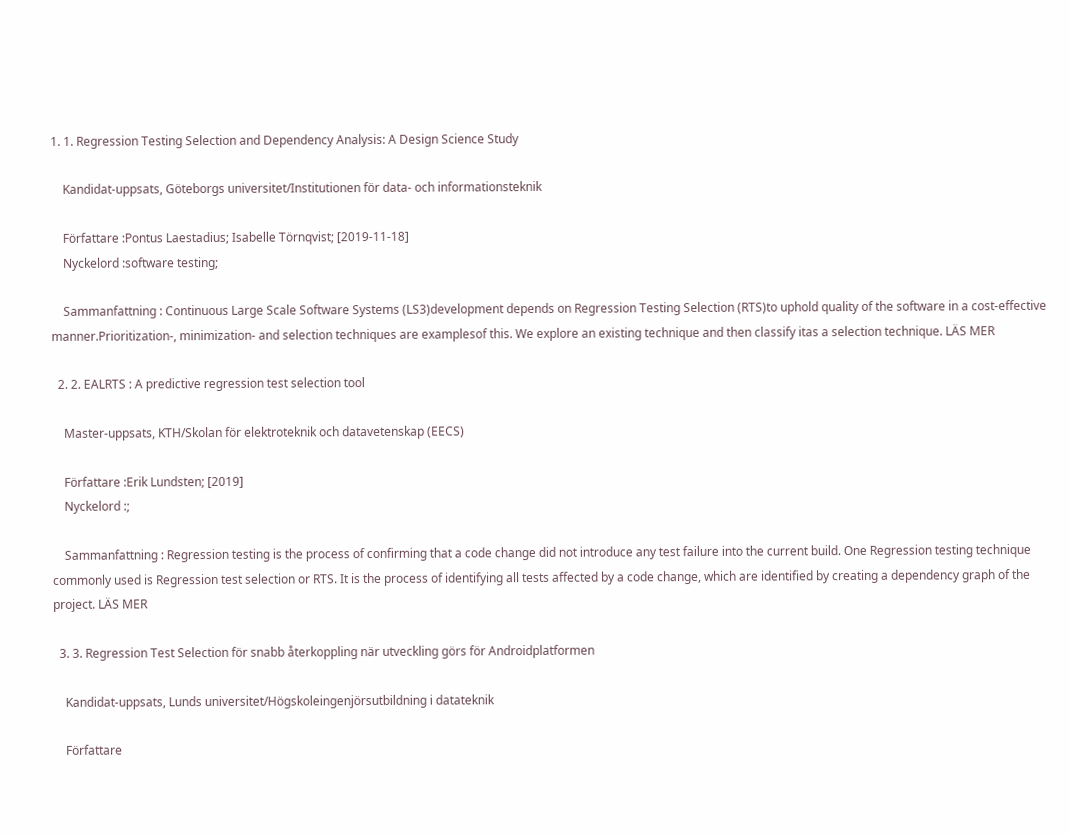1. 1. Regression Testing Selection and Dependency Analysis: A Design Science Study

    Kandidat-uppsats, Göteborgs universitet/Institutionen för data- och informationsteknik

    Författare :Pontus Laestadius; Isabelle Törnqvist; [2019-11-18]
    Nyckelord :software testing;

    Sammanfattning : Continuous Large Scale Software Systems (LS3)development depends on Regression Testing Selection (RTS)to uphold quality of the software in a cost-effective manner.Prioritization-, minimization- and selection techniques are examplesof this. We explore an existing technique and then classify itas a selection technique. LÄS MER

  2. 2. EALRTS : A predictive regression test selection tool

    Master-uppsats, KTH/Skolan för elektroteknik och datavetenskap (EECS)

    Författare :Erik Lundsten; [2019]
    Nyckelord :;

    Sammanfattning : Regression testing is the process of confirming that a code change did not introduce any test failure into the current build. One Regression testing technique commonly used is Regression test selection or RTS. It is the process of identifying all tests affected by a code change, which are identified by creating a dependency graph of the project. LÄS MER

  3. 3. Regression Test Selection för snabb återkoppling när utveckling görs för Androidplatformen

    Kandidat-uppsats, Lunds universitet/Högskoleingenjörsutbildning i datateknik

    Författare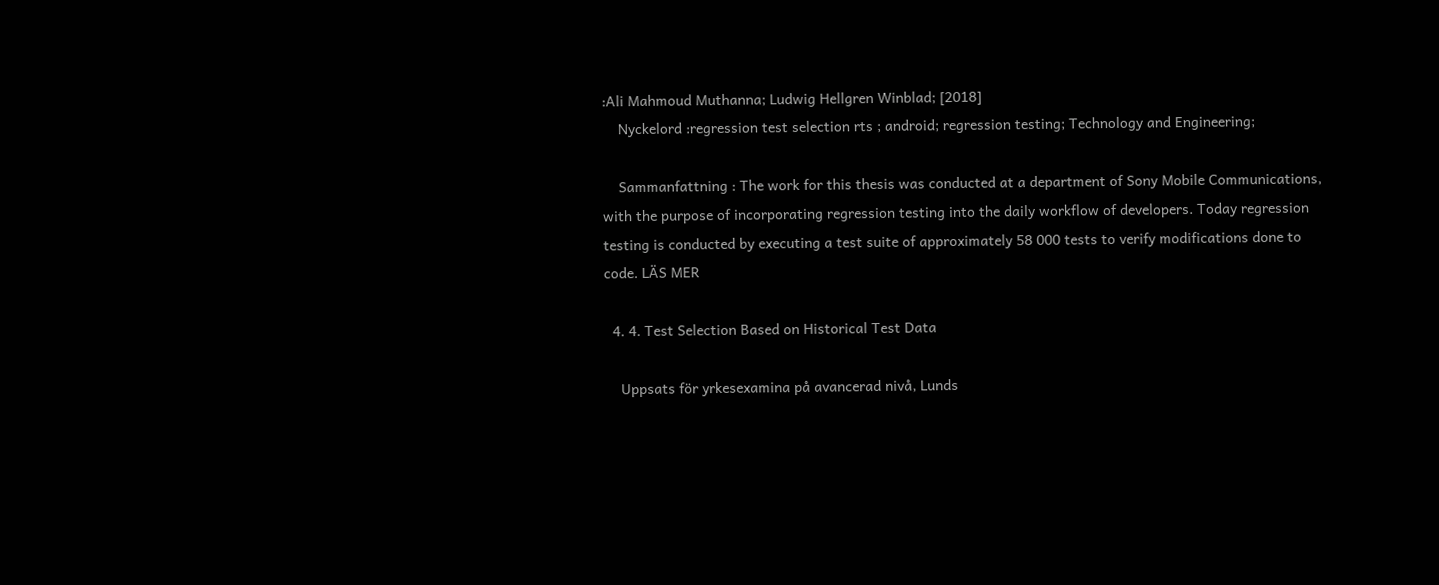:Ali Mahmoud Muthanna; Ludwig Hellgren Winblad; [2018]
    Nyckelord :regression test selection rts ; android; regression testing; Technology and Engineering;

    Sammanfattning : The work for this thesis was conducted at a department of Sony Mobile Communications, with the purpose of incorporating regression testing into the daily workflow of developers. Today regression testing is conducted by executing a test suite of approximately 58 000 tests to verify modifications done to code. LÄS MER

  4. 4. Test Selection Based on Historical Test Data

    Uppsats för yrkesexamina på avancerad nivå, Lunds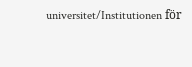universitet/Institutionen för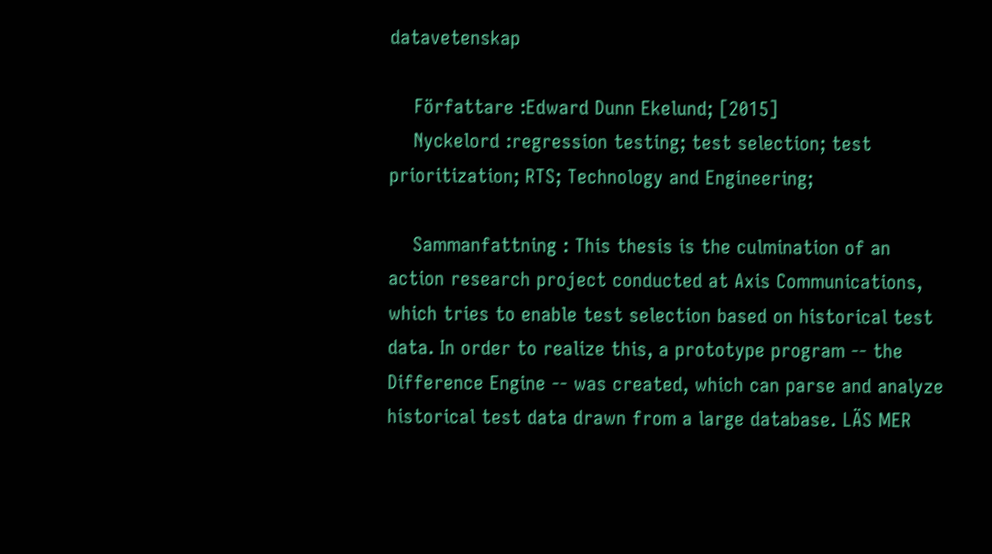datavetenskap

    Författare :Edward Dunn Ekelund; [2015]
    Nyckelord :regression testing; test selection; test prioritization; RTS; Technology and Engineering;

    Sammanfattning : This thesis is the culmination of an action research project conducted at Axis Communications, which tries to enable test selection based on historical test data. In order to realize this, a prototype program -- the Difference Engine -- was created, which can parse and analyze historical test data drawn from a large database. LÄS MER